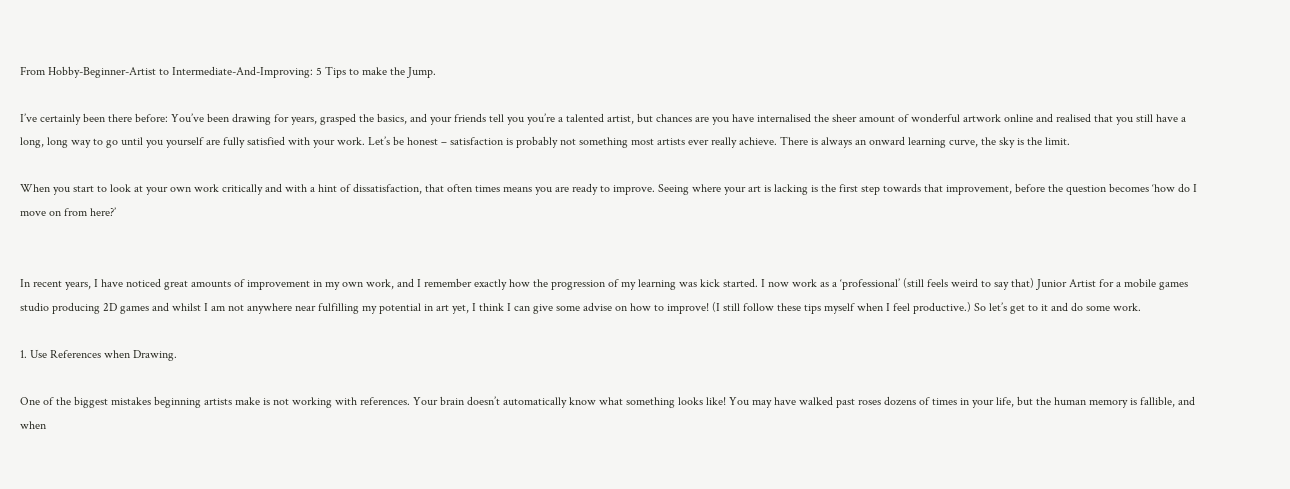From Hobby-Beginner-Artist to Intermediate-And-Improving: 5 Tips to make the Jump.

I’ve certainly been there before: You’ve been drawing for years, grasped the basics, and your friends tell you you’re a talented artist, but chances are you have internalised the sheer amount of wonderful artwork online and realised that you still have a long, long way to go until you yourself are fully satisfied with your work. Let’s be honest – satisfaction is probably not something most artists ever really achieve. There is always an onward learning curve, the sky is the limit.

When you start to look at your own work critically and with a hint of dissatisfaction, that often times means you are ready to improve. Seeing where your art is lacking is the first step towards that improvement, before the question becomes ‘how do I move on from here?’


In recent years, I have noticed great amounts of improvement in my own work, and I remember exactly how the progression of my learning was kick started. I now work as a ‘professional’ (still feels weird to say that) Junior Artist for a mobile games studio producing 2D games and whilst I am not anywhere near fulfilling my potential in art yet, I think I can give some advise on how to improve! (I still follow these tips myself when I feel productive.) So let’s get to it and do some work.

1. Use References when Drawing.

One of the biggest mistakes beginning artists make is not working with references. Your brain doesn’t automatically know what something looks like! You may have walked past roses dozens of times in your life, but the human memory is fallible, and when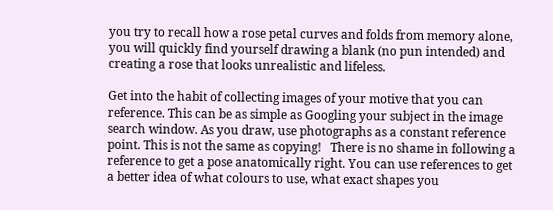you try to recall how a rose petal curves and folds from memory alone, you will quickly find yourself drawing a blank (no pun intended) and creating a rose that looks unrealistic and lifeless.

Get into the habit of collecting images of your motive that you can reference. This can be as simple as Googling your subject in the image search window. As you draw, use photographs as a constant reference point. This is not the same as copying!   There is no shame in following a reference to get a pose anatomically right. You can use references to get a better idea of what colours to use, what exact shapes you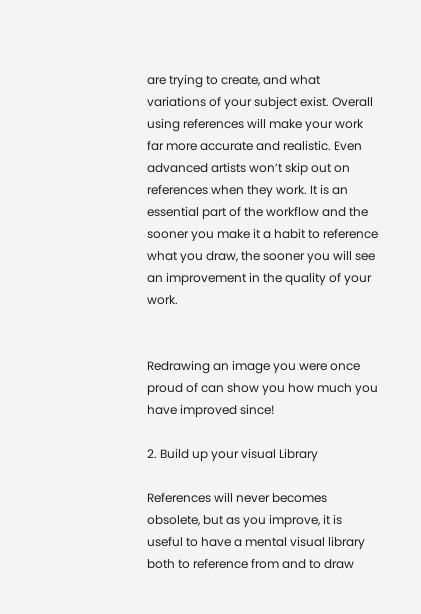are trying to create, and what variations of your subject exist. Overall using references will make your work far more accurate and realistic. Even advanced artists won’t skip out on references when they work. It is an essential part of the workflow and the sooner you make it a habit to reference what you draw, the sooner you will see an improvement in the quality of your work.


Redrawing an image you were once proud of can show you how much you have improved since!

2. Build up your visual Library

References will never becomes obsolete, but as you improve, it is useful to have a mental visual library both to reference from and to draw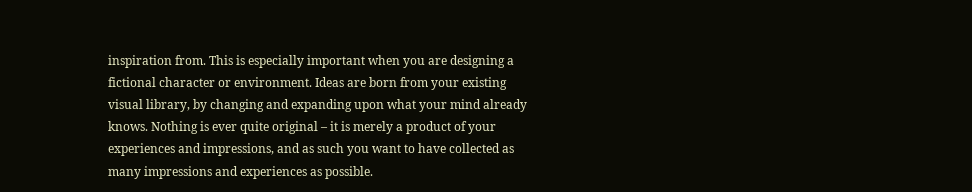inspiration from. This is especially important when you are designing a fictional character or environment. Ideas are born from your existing visual library, by changing and expanding upon what your mind already knows. Nothing is ever quite original – it is merely a product of your experiences and impressions, and as such you want to have collected as many impressions and experiences as possible.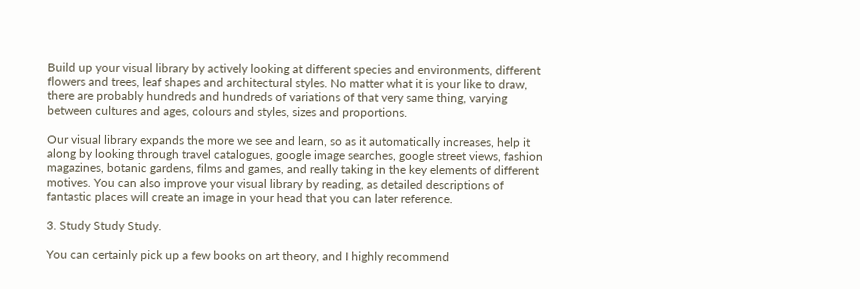Build up your visual library by actively looking at different species and environments, different flowers and trees, leaf shapes and architectural styles. No matter what it is your like to draw, there are probably hundreds and hundreds of variations of that very same thing, varying between cultures and ages, colours and styles, sizes and proportions.

Our visual library expands the more we see and learn, so as it automatically increases, help it along by looking through travel catalogues, google image searches, google street views, fashion magazines, botanic gardens, films and games, and really taking in the key elements of different motives. You can also improve your visual library by reading, as detailed descriptions of fantastic places will create an image in your head that you can later reference.

3. Study Study Study.

You can certainly pick up a few books on art theory, and I highly recommend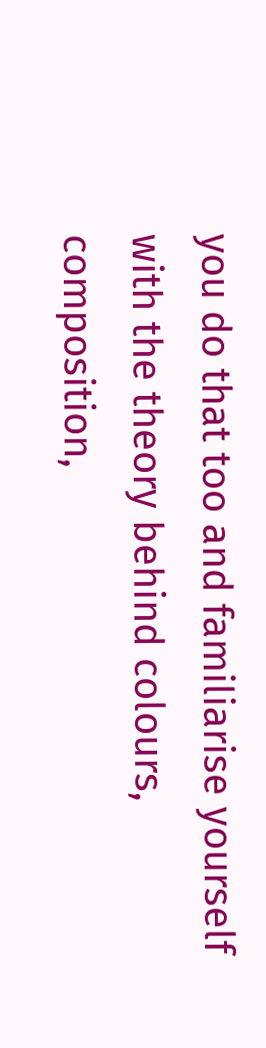you do that too and familiarise yourself with the theory behind colours, composition,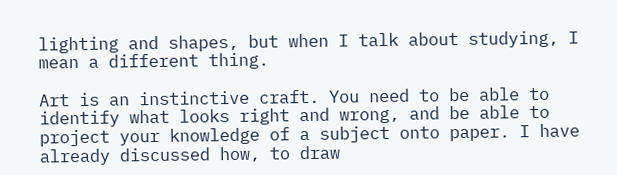lighting and shapes, but when I talk about studying, I mean a different thing.

Art is an instinctive craft. You need to be able to identify what looks right and wrong, and be able to project your knowledge of a subject onto paper. I have already discussed how, to draw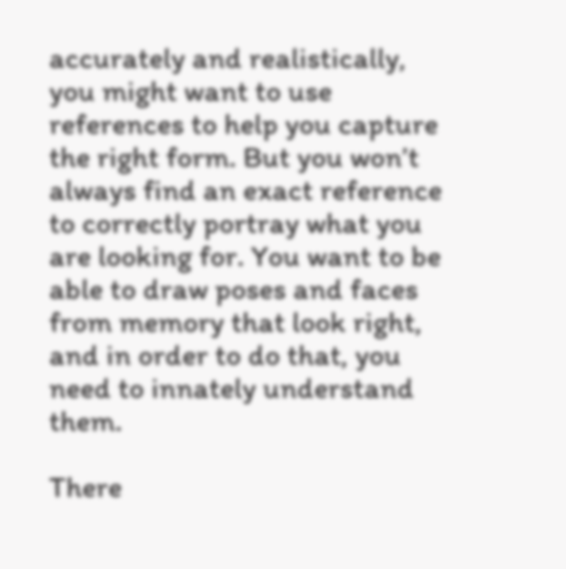accurately and realistically, you might want to use references to help you capture the right form. But you won’t always find an exact reference to correctly portray what you are looking for. You want to be able to draw poses and faces from memory that look right, and in order to do that, you need to innately understand them.

There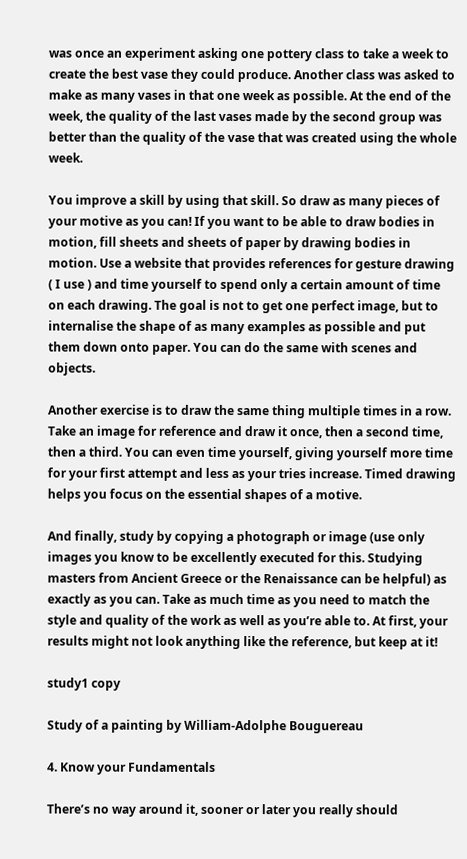was once an experiment asking one pottery class to take a week to create the best vase they could produce. Another class was asked to make as many vases in that one week as possible. At the end of the week, the quality of the last vases made by the second group was better than the quality of the vase that was created using the whole week.

You improve a skill by using that skill. So draw as many pieces of your motive as you can! If you want to be able to draw bodies in motion, fill sheets and sheets of paper by drawing bodies in motion. Use a website that provides references for gesture drawing ( I use ) and time yourself to spend only a certain amount of time on each drawing. The goal is not to get one perfect image, but to internalise the shape of as many examples as possible and put them down onto paper. You can do the same with scenes and objects.

Another exercise is to draw the same thing multiple times in a row. Take an image for reference and draw it once, then a second time, then a third. You can even time yourself, giving yourself more time for your first attempt and less as your tries increase. Timed drawing helps you focus on the essential shapes of a motive.

And finally, study by copying a photograph or image (use only images you know to be excellently executed for this. Studying masters from Ancient Greece or the Renaissance can be helpful) as exactly as you can. Take as much time as you need to match the style and quality of the work as well as you’re able to. At first, your results might not look anything like the reference, but keep at it!

study1 copy

Study of a painting by William-Adolphe Bouguereau

4. Know your Fundamentals

There’s no way around it, sooner or later you really should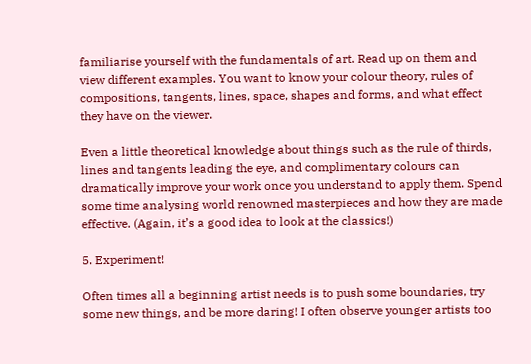familiarise yourself with the fundamentals of art. Read up on them and view different examples. You want to know your colour theory, rules of compositions, tangents, lines, space, shapes and forms, and what effect they have on the viewer.

Even a little theoretical knowledge about things such as the rule of thirds, lines and tangents leading the eye, and complimentary colours can dramatically improve your work once you understand to apply them. Spend some time analysing world renowned masterpieces and how they are made effective. (Again, it’s a good idea to look at the classics!)

5. Experiment!

Often times all a beginning artist needs is to push some boundaries, try some new things, and be more daring! I often observe younger artists too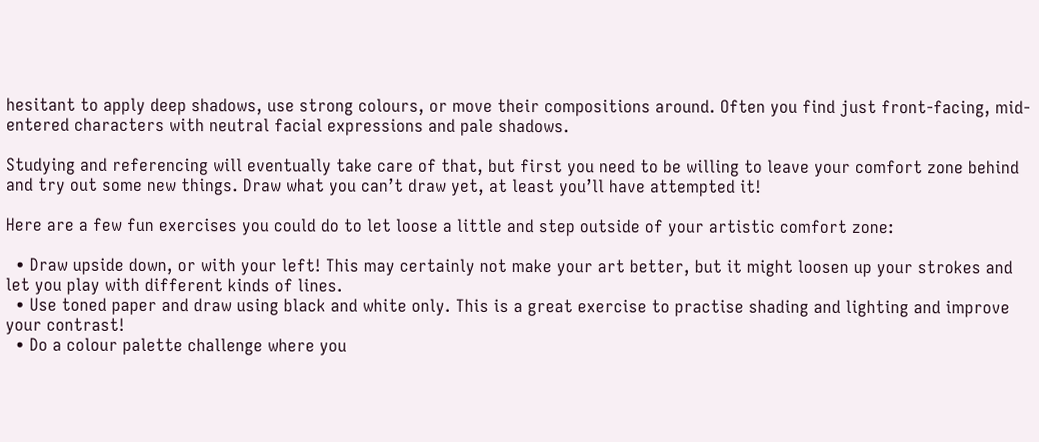hesitant to apply deep shadows, use strong colours, or move their compositions around. Often you find just front-facing, mid-entered characters with neutral facial expressions and pale shadows.

Studying and referencing will eventually take care of that, but first you need to be willing to leave your comfort zone behind and try out some new things. Draw what you can’t draw yet, at least you’ll have attempted it!

Here are a few fun exercises you could do to let loose a little and step outside of your artistic comfort zone:

  • Draw upside down, or with your left! This may certainly not make your art better, but it might loosen up your strokes and let you play with different kinds of lines.
  • Use toned paper and draw using black and white only. This is a great exercise to practise shading and lighting and improve your contrast!
  • Do a colour palette challenge where you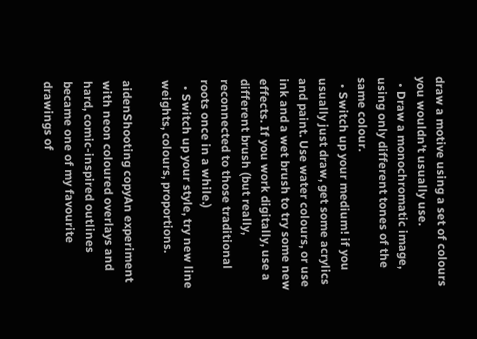draw a motive using a set of colours you wouldn’t usually use.
  • Draw a monochromatic image, using only different tones of the same colour.
  • Switch up your medium! if you usually just draw, get some acrylics and paint. Use water colours, or use ink and a wet brush to try some new effects. If you work digitally, use a different brush (but really, reconnected to those traditional roots once in a while.)
  • Switch up your style, try new line weights, colours, proportions.

aidenShooting copyAn experiment with neon coloured overlays and hard, comic-inspired outlines became one of my favourite drawings of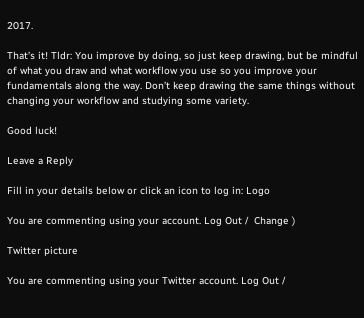2017.

That’s it! Tldr: You improve by doing, so just keep drawing, but be mindful of what you draw and what workflow you use so you improve your fundamentals along the way. Don’t keep drawing the same things without changing your workflow and studying some variety.

Good luck!

Leave a Reply

Fill in your details below or click an icon to log in: Logo

You are commenting using your account. Log Out /  Change )

Twitter picture

You are commenting using your Twitter account. Log Out /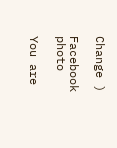Change )

Facebook photo

You are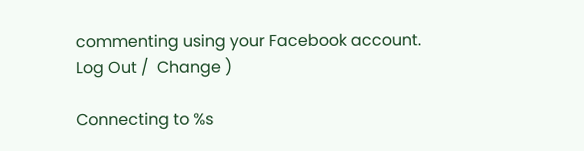commenting using your Facebook account. Log Out /  Change )

Connecting to %s